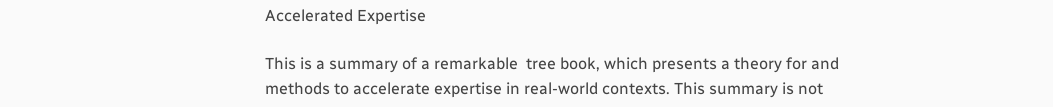Accelerated Expertise

This is a summary of a remarkable  tree book, which presents a theory for and methods to accelerate expertise in real-world contexts. This summary is not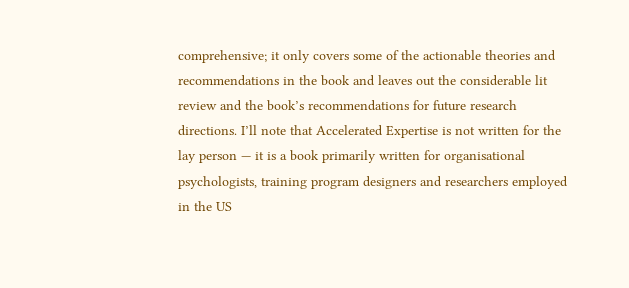comprehensive; it only covers some of the actionable theories and recommendations in the book and leaves out the considerable lit review and the book’s recommendations for future research directions. I’ll note that Accelerated Expertise is not written for the lay person — it is a book primarily written for organisational psychologists, training program designers and researchers employed in the US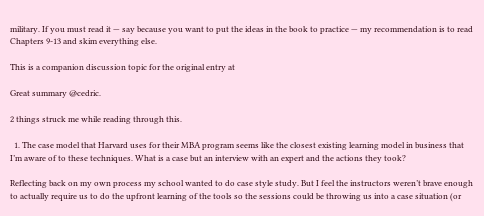military. If you must read it — say because you want to put the ideas in the book to practice — my recommendation is to read Chapters 9-13 and skim everything else.

This is a companion discussion topic for the original entry at

Great summary @cedric.

2 things struck me while reading through this.

  1. The case model that Harvard uses for their MBA program seems like the closest existing learning model in business that I’m aware of to these techniques. What is a case but an interview with an expert and the actions they took?

Reflecting back on my own process my school wanted to do case style study. But I feel the instructors weren’t brave enough to actually require us to do the upfront learning of the tools so the sessions could be throwing us into a case situation (or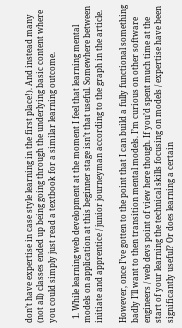don’t have expertise in case style learning in the first place!). And instead many (not all) classes ended up being going through the underlying basic content where you could simply just read a textbook for a similar learning outcome.

  1. While learning web development at the moment I feel that learning mental models on application at this beginner stage isn’t that useful. Somewhere between initiate and apprentice / junior journeyman according to the graph in the article.

However, once I’ve gotten to the point that I can build a fully functional something badly I’ll want to then transition mental models. I’m curious on other software engineers / web devs point of view here though. If you’d spent much time at the start of your learning the technical skills focusing on models / expertise have been significantly useful? Or does learning a certain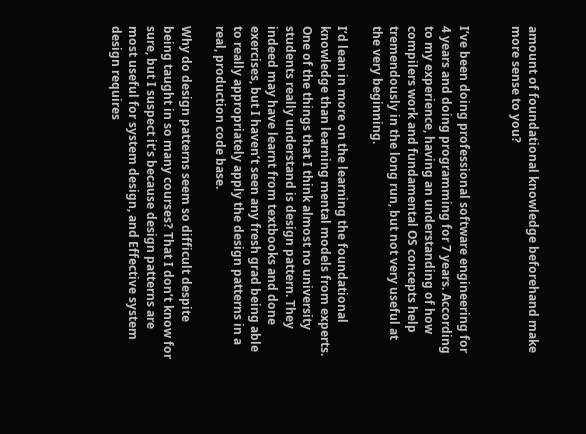amount of foundational knowledge beforehand make more sense to you?


I’ve been doing professional software engineering for 4 years and doing programming for 7 years. According to my experience, having an understanding of how compilers work and fundamental OS concepts help tremendously in the long run, but not very useful at the very beginning.

I’d lean in more on the learning the foundational knowledge than learning mental models from experts. One of the things that I think almost no university students really understand is design pattern. They indeed may have learnt from textbooks and done exercises, but I haven’t seen any fresh grad being able to really appropriately apply the design patterns in a real, production code base.

Why do design patterns seem so difficult despite being taught in so many courses? That I don’t know for sure, but I suspect it’s because design patterns are most useful for system design, and Effective system design requires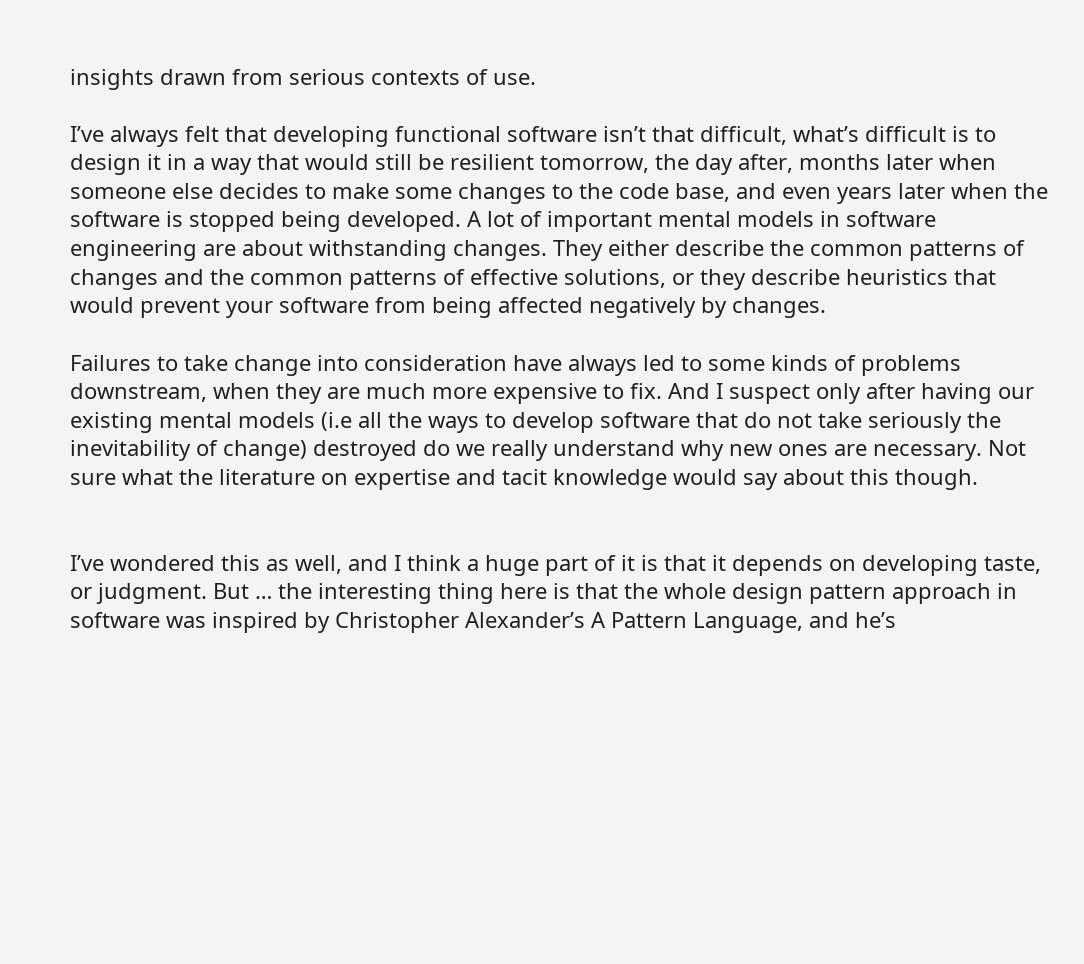insights drawn from serious contexts of use.

I’ve always felt that developing functional software isn’t that difficult, what’s difficult is to design it in a way that would still be resilient tomorrow, the day after, months later when someone else decides to make some changes to the code base, and even years later when the software is stopped being developed. A lot of important mental models in software engineering are about withstanding changes. They either describe the common patterns of changes and the common patterns of effective solutions, or they describe heuristics that would prevent your software from being affected negatively by changes.

Failures to take change into consideration have always led to some kinds of problems downstream, when they are much more expensive to fix. And I suspect only after having our existing mental models (i.e all the ways to develop software that do not take seriously the inevitability of change) destroyed do we really understand why new ones are necessary. Not sure what the literature on expertise and tacit knowledge would say about this though.


I’ve wondered this as well, and I think a huge part of it is that it depends on developing taste, or judgment. But … the interesting thing here is that the whole design pattern approach in software was inspired by Christopher Alexander’s A Pattern Language, and he’s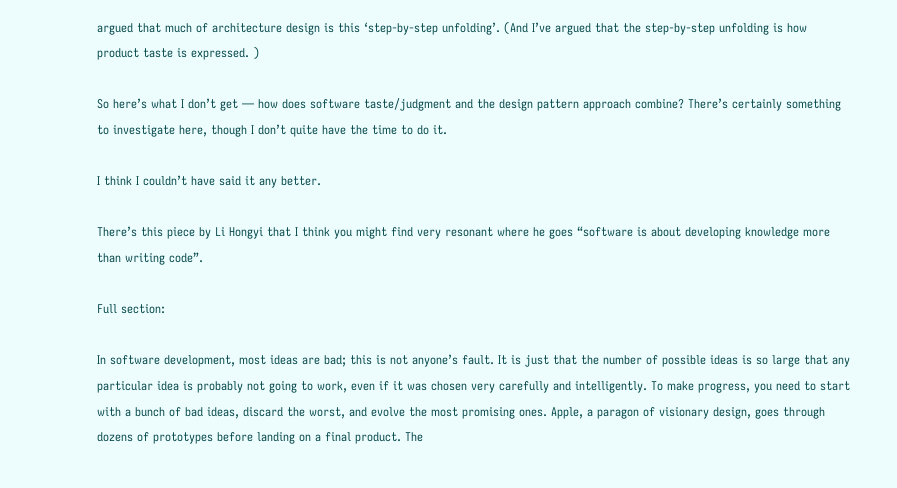argued that much of architecture design is this ‘step-by-step unfolding’. (And I’ve argued that the step-by-step unfolding is how product taste is expressed. )

So here’s what I don’t get — how does software taste/judgment and the design pattern approach combine? There’s certainly something to investigate here, though I don’t quite have the time to do it.

I think I couldn’t have said it any better.

There’s this piece by Li Hongyi that I think you might find very resonant where he goes “software is about developing knowledge more than writing code”.

Full section:

In software development, most ideas are bad; this is not anyone’s fault. It is just that the number of possible ideas is so large that any particular idea is probably not going to work, even if it was chosen very carefully and intelligently. To make progress, you need to start with a bunch of bad ideas, discard the worst, and evolve the most promising ones. Apple, a paragon of visionary design, goes through dozens of prototypes before landing on a final product. The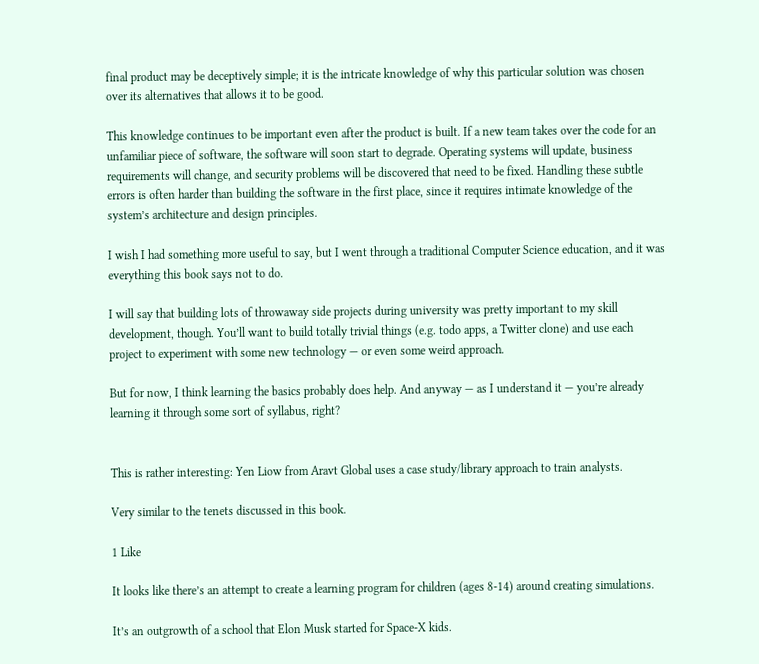final product may be deceptively simple; it is the intricate knowledge of why this particular solution was chosen over its alternatives that allows it to be good.

This knowledge continues to be important even after the product is built. If a new team takes over the code for an unfamiliar piece of software, the software will soon start to degrade. Operating systems will update, business requirements will change, and security problems will be discovered that need to be fixed. Handling these subtle errors is often harder than building the software in the first place, since it requires intimate knowledge of the system’s architecture and design principles.

I wish I had something more useful to say, but I went through a traditional Computer Science education, and it was everything this book says not to do.

I will say that building lots of throwaway side projects during university was pretty important to my skill development, though. You’ll want to build totally trivial things (e.g. todo apps, a Twitter clone) and use each project to experiment with some new technology — or even some weird approach.

But for now, I think learning the basics probably does help. And anyway — as I understand it — you’re already learning it through some sort of syllabus, right?


This is rather interesting: Yen Liow from Aravt Global uses a case study/library approach to train analysts.

Very similar to the tenets discussed in this book.

1 Like

It looks like there’s an attempt to create a learning program for children (ages 8-14) around creating simulations.

It’s an outgrowth of a school that Elon Musk started for Space-X kids.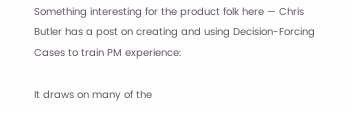Something interesting for the product folk here — Chris Butler has a post on creating and using Decision-Forcing Cases to train PM experience:

It draws on many of the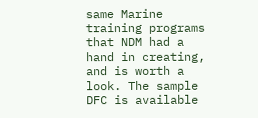same Marine training programs that NDM had a hand in creating, and is worth a look. The sample DFC is available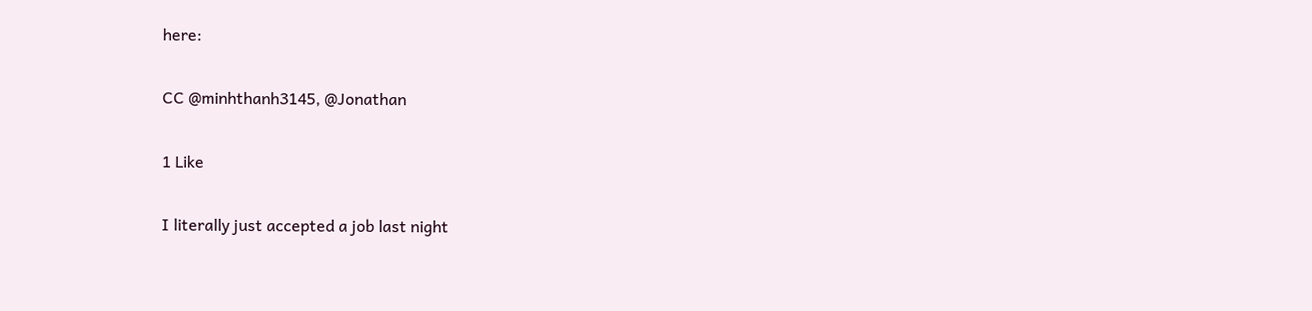here:

CC @minhthanh3145, @Jonathan

1 Like

I literally just accepted a job last night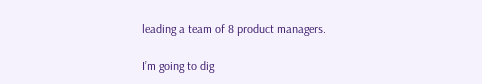leading a team of 8 product managers.

I’m going to dig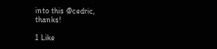into this @cedric, thanks!

1 Like